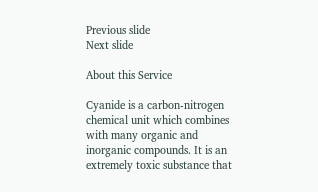Previous slide
Next slide

About this Service

Cyanide is a carbon-nitrogen chemical unit which combines with many organic and inorganic compounds. It is an extremely toxic substance that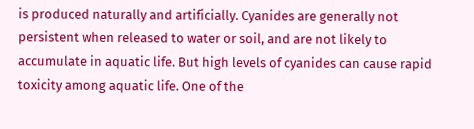is produced naturally and artificially. Cyanides are generally not persistent when released to water or soil, and are not likely to accumulate in aquatic life. But high levels of cyanides can cause rapid toxicity among aquatic life. One of the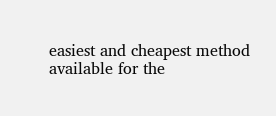easiest and cheapest method available for the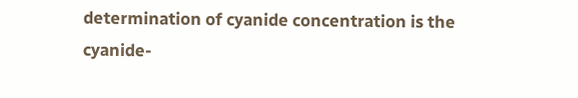determination of cyanide concentration is the cyanide-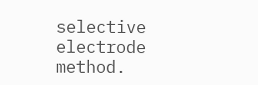selective electrode method.